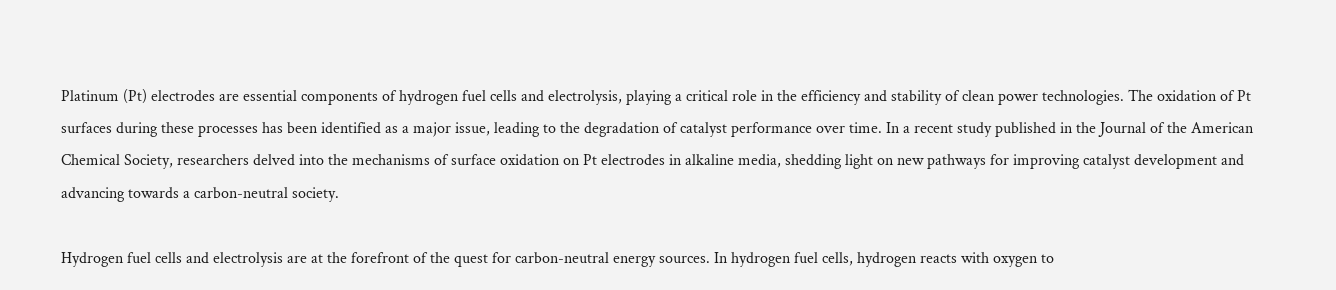Platinum (Pt) electrodes are essential components of hydrogen fuel cells and electrolysis, playing a critical role in the efficiency and stability of clean power technologies. The oxidation of Pt surfaces during these processes has been identified as a major issue, leading to the degradation of catalyst performance over time. In a recent study published in the Journal of the American Chemical Society, researchers delved into the mechanisms of surface oxidation on Pt electrodes in alkaline media, shedding light on new pathways for improving catalyst development and advancing towards a carbon-neutral society.

Hydrogen fuel cells and electrolysis are at the forefront of the quest for carbon-neutral energy sources. In hydrogen fuel cells, hydrogen reacts with oxygen to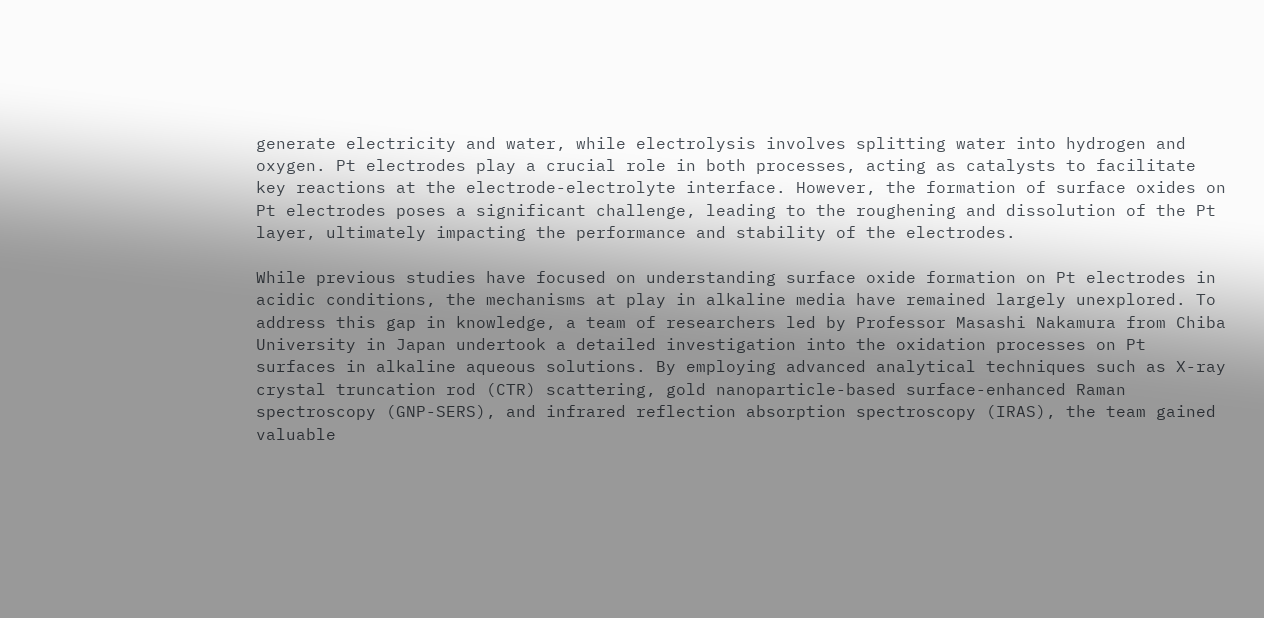generate electricity and water, while electrolysis involves splitting water into hydrogen and oxygen. Pt electrodes play a crucial role in both processes, acting as catalysts to facilitate key reactions at the electrode-electrolyte interface. However, the formation of surface oxides on Pt electrodes poses a significant challenge, leading to the roughening and dissolution of the Pt layer, ultimately impacting the performance and stability of the electrodes.

While previous studies have focused on understanding surface oxide formation on Pt electrodes in acidic conditions, the mechanisms at play in alkaline media have remained largely unexplored. To address this gap in knowledge, a team of researchers led by Professor Masashi Nakamura from Chiba University in Japan undertook a detailed investigation into the oxidation processes on Pt surfaces in alkaline aqueous solutions. By employing advanced analytical techniques such as X-ray crystal truncation rod (CTR) scattering, gold nanoparticle-based surface-enhanced Raman spectroscopy (GNP-SERS), and infrared reflection absorption spectroscopy (IRAS), the team gained valuable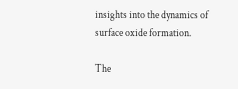insights into the dynamics of surface oxide formation.

The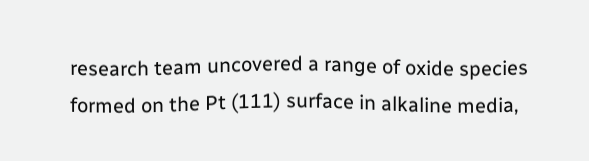research team uncovered a range of oxide species formed on the Pt (111) surface in alkaline media,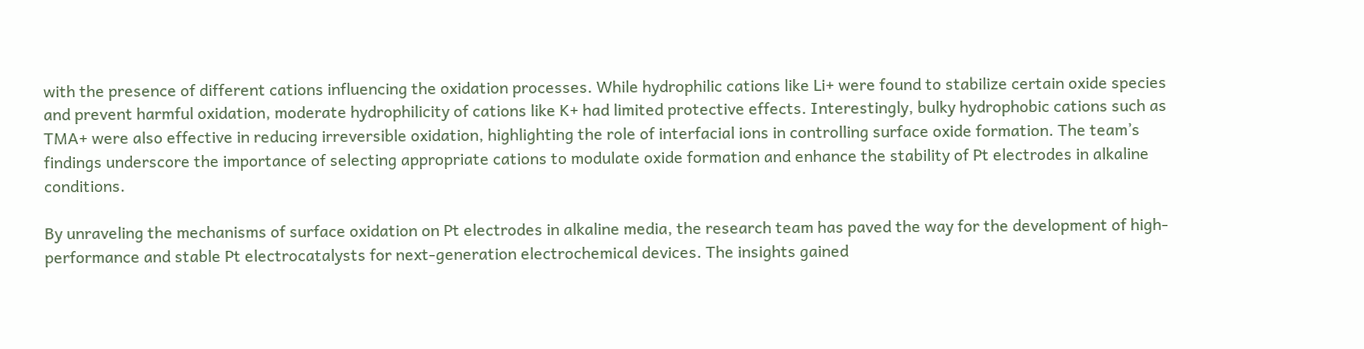with the presence of different cations influencing the oxidation processes. While hydrophilic cations like Li+ were found to stabilize certain oxide species and prevent harmful oxidation, moderate hydrophilicity of cations like K+ had limited protective effects. Interestingly, bulky hydrophobic cations such as TMA+ were also effective in reducing irreversible oxidation, highlighting the role of interfacial ions in controlling surface oxide formation. The team’s findings underscore the importance of selecting appropriate cations to modulate oxide formation and enhance the stability of Pt electrodes in alkaline conditions.

By unraveling the mechanisms of surface oxidation on Pt electrodes in alkaline media, the research team has paved the way for the development of high-performance and stable Pt electrocatalysts for next-generation electrochemical devices. The insights gained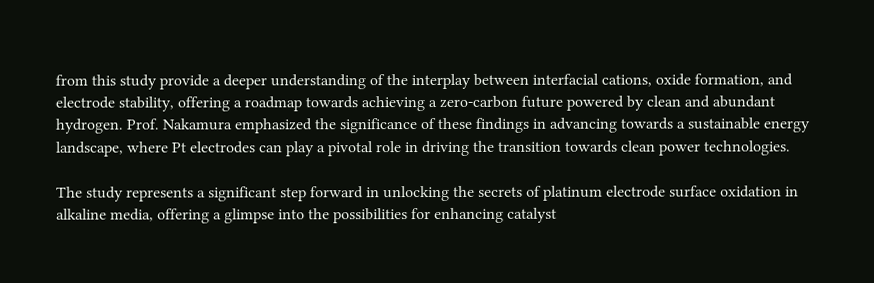from this study provide a deeper understanding of the interplay between interfacial cations, oxide formation, and electrode stability, offering a roadmap towards achieving a zero-carbon future powered by clean and abundant hydrogen. Prof. Nakamura emphasized the significance of these findings in advancing towards a sustainable energy landscape, where Pt electrodes can play a pivotal role in driving the transition towards clean power technologies.

The study represents a significant step forward in unlocking the secrets of platinum electrode surface oxidation in alkaline media, offering a glimpse into the possibilities for enhancing catalyst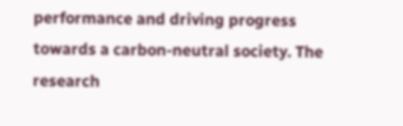performance and driving progress towards a carbon-neutral society. The research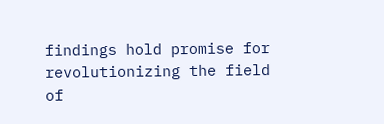findings hold promise for revolutionizing the field of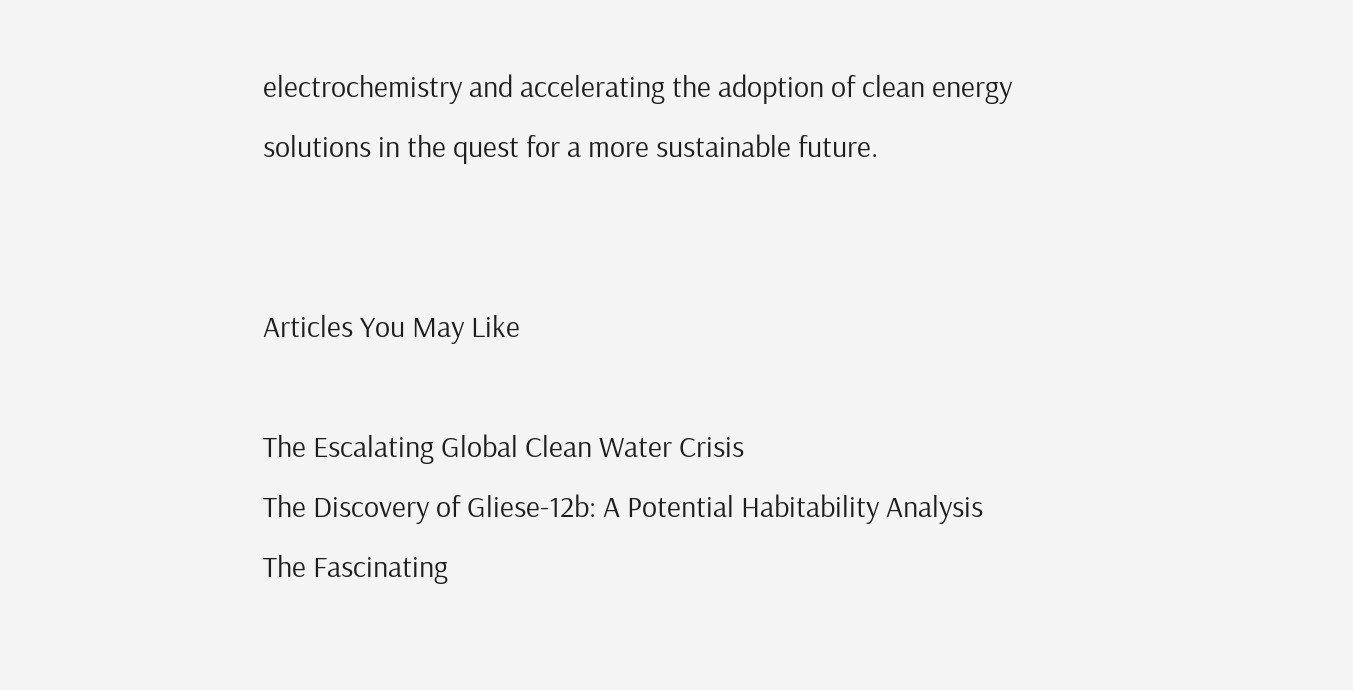electrochemistry and accelerating the adoption of clean energy solutions in the quest for a more sustainable future.


Articles You May Like

The Escalating Global Clean Water Crisis
The Discovery of Gliese-12b: A Potential Habitability Analysis
The Fascinating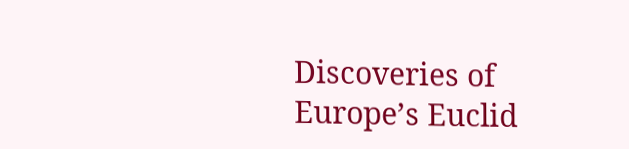Discoveries of Europe’s Euclid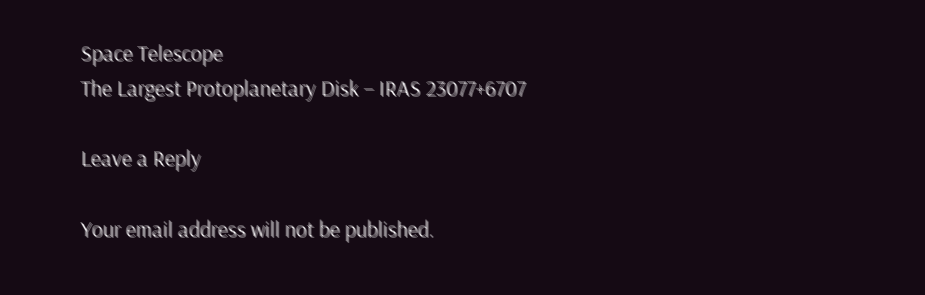Space Telescope
The Largest Protoplanetary Disk – IRAS 23077+6707

Leave a Reply

Your email address will not be published.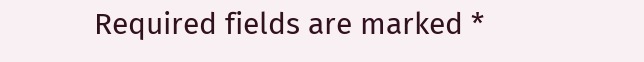Required fields are marked *